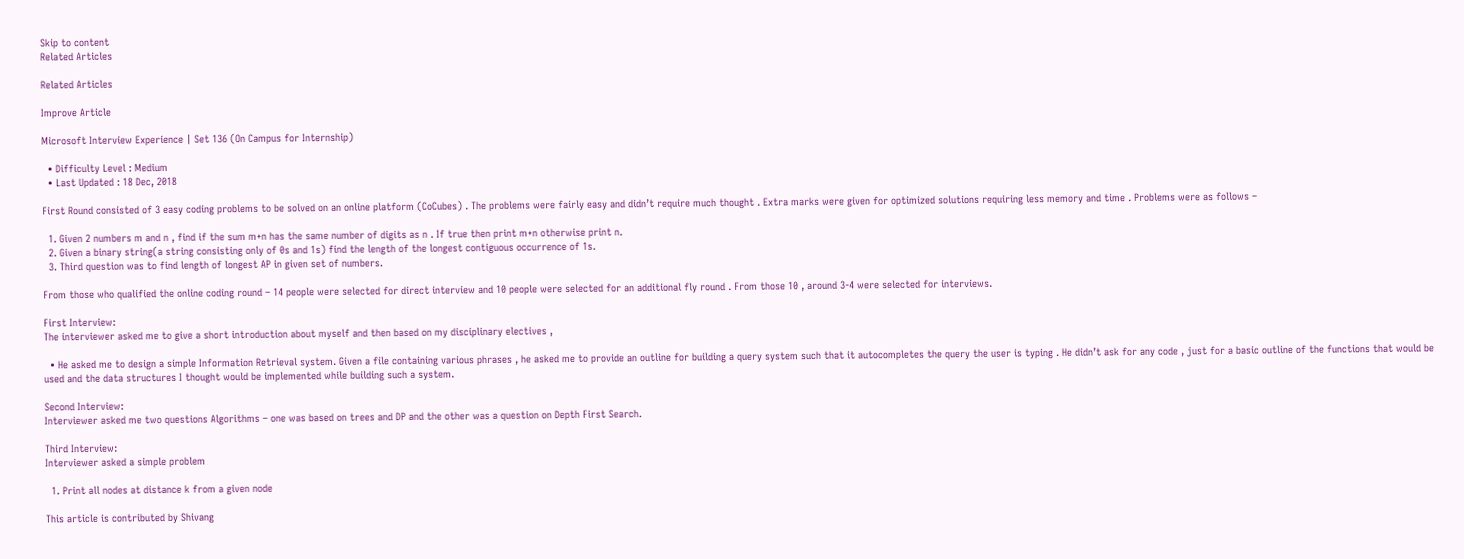Skip to content
Related Articles

Related Articles

Improve Article

Microsoft Interview Experience | Set 136 (On Campus for Internship)

  • Difficulty Level : Medium
  • Last Updated : 18 Dec, 2018

First Round consisted of 3 easy coding problems to be solved on an online platform (CoCubes) . The problems were fairly easy and didn’t require much thought . Extra marks were given for optimized solutions requiring less memory and time . Problems were as follows –

  1. Given 2 numbers m and n , find if the sum m+n has the same number of digits as n . If true then print m+n otherwise print n.
  2. Given a binary string(a string consisting only of 0s and 1s) find the length of the longest contiguous occurrence of 1s.
  3. Third question was to find length of longest AP in given set of numbers.

From those who qualified the online coding round – 14 people were selected for direct interview and 10 people were selected for an additional fly round . From those 10 , around 3-4 were selected for interviews.

First Interview:
The interviewer asked me to give a short introduction about myself and then based on my disciplinary electives ,

  • He asked me to design a simple Information Retrieval system. Given a file containing various phrases , he asked me to provide an outline for building a query system such that it autocompletes the query the user is typing . He didn’t ask for any code , just for a basic outline of the functions that would be used and the data structures I thought would be implemented while building such a system.

Second Interview:
Interviewer asked me two questions Algorithms – one was based on trees and DP and the other was a question on Depth First Search.

Third Interview:
Interviewer asked a simple problem

  1. Print all nodes at distance k from a given node

This article is contributed by Shivang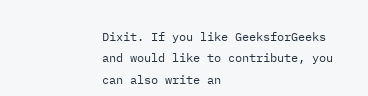Dixit. If you like GeeksforGeeks and would like to contribute, you can also write an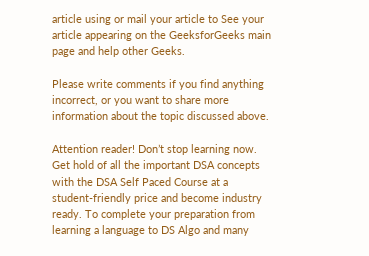article using or mail your article to See your article appearing on the GeeksforGeeks main page and help other Geeks.

Please write comments if you find anything incorrect, or you want to share more information about the topic discussed above.

Attention reader! Don’t stop learning now. Get hold of all the important DSA concepts with the DSA Self Paced Course at a student-friendly price and become industry ready. To complete your preparation from learning a language to DS Algo and many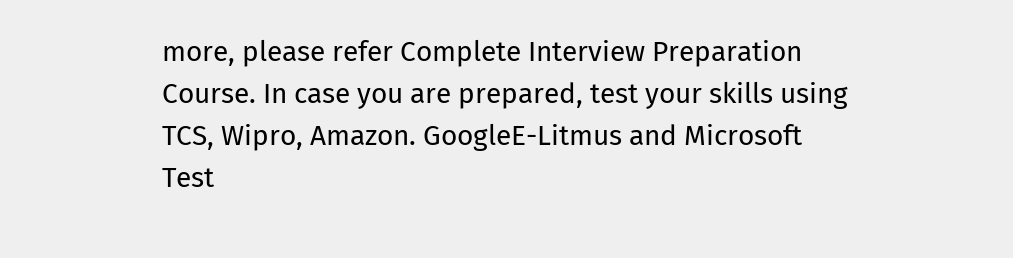more, please refer Complete Interview Preparation Course. In case you are prepared, test your skills using TCS, Wipro, Amazon. GoogleE-Litmus and Microsoft Test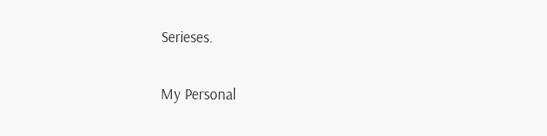Serieses.

My Personal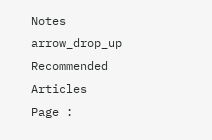Notes arrow_drop_up
Recommended Articles
Page :